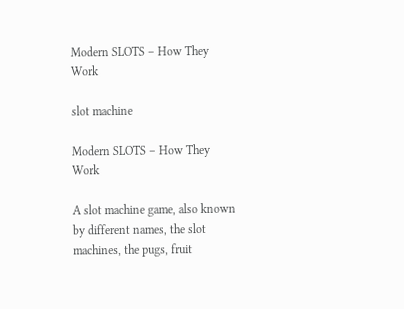Modern SLOTS – How They Work

slot machine

Modern SLOTS – How They Work

A slot machine game, also known by different names, the slot machines, the pugs, fruit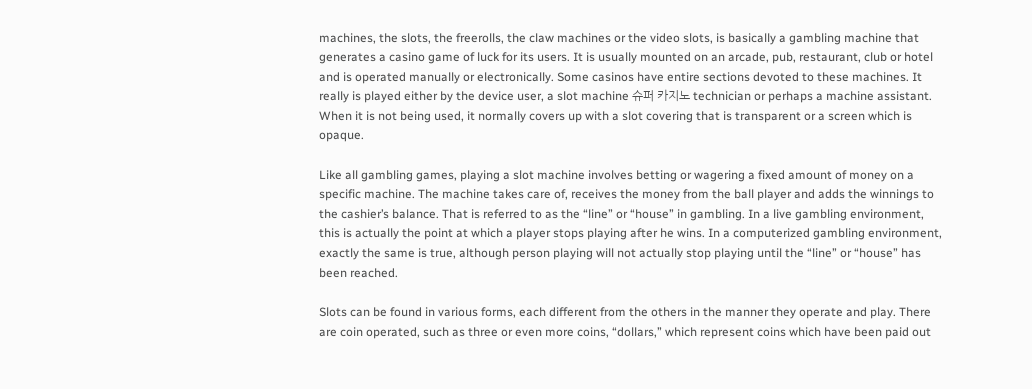machines, the slots, the freerolls, the claw machines or the video slots, is basically a gambling machine that generates a casino game of luck for its users. It is usually mounted on an arcade, pub, restaurant, club or hotel and is operated manually or electronically. Some casinos have entire sections devoted to these machines. It really is played either by the device user, a slot machine 슈퍼 카지노 technician or perhaps a machine assistant. When it is not being used, it normally covers up with a slot covering that is transparent or a screen which is opaque.

Like all gambling games, playing a slot machine involves betting or wagering a fixed amount of money on a specific machine. The machine takes care of, receives the money from the ball player and adds the winnings to the cashier’s balance. That is referred to as the “line” or “house” in gambling. In a live gambling environment, this is actually the point at which a player stops playing after he wins. In a computerized gambling environment, exactly the same is true, although person playing will not actually stop playing until the “line” or “house” has been reached.

Slots can be found in various forms, each different from the others in the manner they operate and play. There are coin operated, such as three or even more coins, “dollars,” which represent coins which have been paid out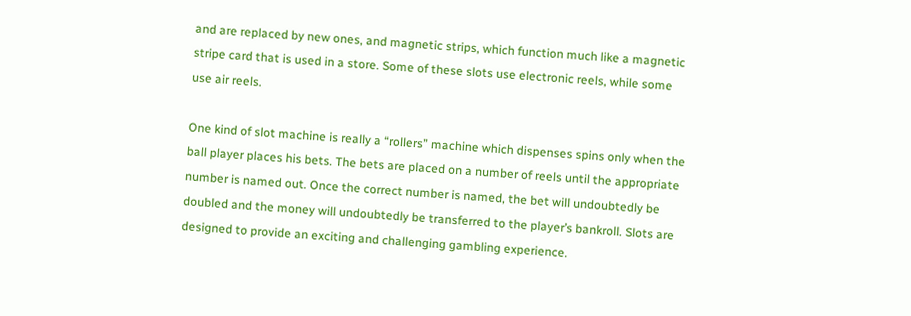and are replaced by new ones, and magnetic strips, which function much like a magnetic stripe card that is used in a store. Some of these slots use electronic reels, while some use air reels.

One kind of slot machine is really a “rollers” machine which dispenses spins only when the ball player places his bets. The bets are placed on a number of reels until the appropriate number is named out. Once the correct number is named, the bet will undoubtedly be doubled and the money will undoubtedly be transferred to the player’s bankroll. Slots are designed to provide an exciting and challenging gambling experience.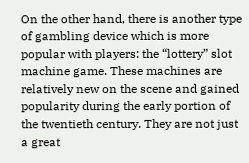On the other hand, there is another type of gambling device which is more popular with players: the “lottery” slot machine game. These machines are relatively new on the scene and gained popularity during the early portion of the twentieth century. They are not just a great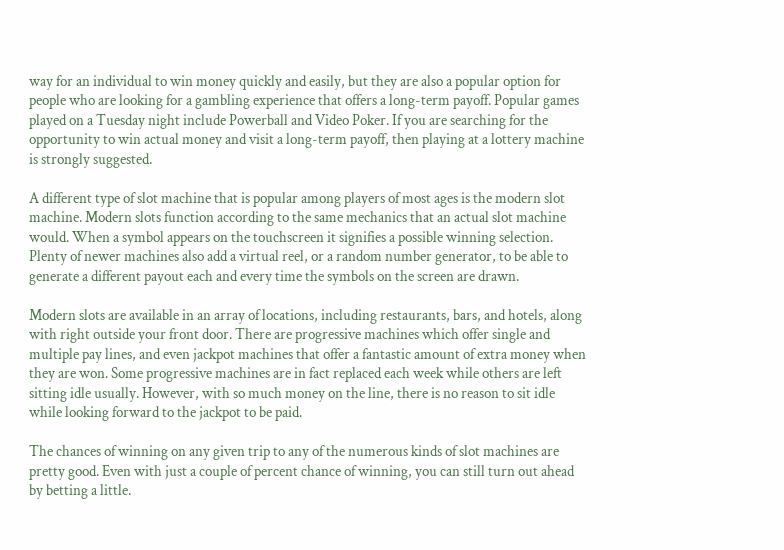way for an individual to win money quickly and easily, but they are also a popular option for people who are looking for a gambling experience that offers a long-term payoff. Popular games played on a Tuesday night include Powerball and Video Poker. If you are searching for the opportunity to win actual money and visit a long-term payoff, then playing at a lottery machine is strongly suggested.

A different type of slot machine that is popular among players of most ages is the modern slot machine. Modern slots function according to the same mechanics that an actual slot machine would. When a symbol appears on the touchscreen it signifies a possible winning selection. Plenty of newer machines also add a virtual reel, or a random number generator, to be able to generate a different payout each and every time the symbols on the screen are drawn.

Modern slots are available in an array of locations, including restaurants, bars, and hotels, along with right outside your front door. There are progressive machines which offer single and multiple pay lines, and even jackpot machines that offer a fantastic amount of extra money when they are won. Some progressive machines are in fact replaced each week while others are left sitting idle usually. However, with so much money on the line, there is no reason to sit idle while looking forward to the jackpot to be paid.

The chances of winning on any given trip to any of the numerous kinds of slot machines are pretty good. Even with just a couple of percent chance of winning, you can still turn out ahead by betting a little.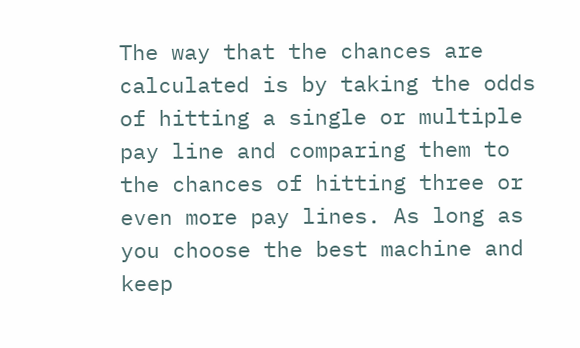The way that the chances are calculated is by taking the odds of hitting a single or multiple pay line and comparing them to the chances of hitting three or even more pay lines. As long as you choose the best machine and keep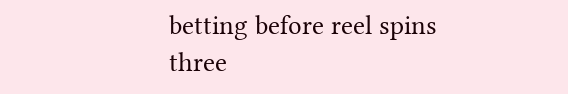betting before reel spins three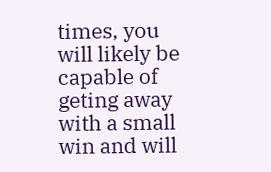times, you will likely be capable of geting away with a small win and will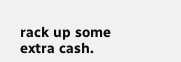rack up some extra cash.